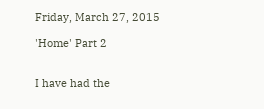Friday, March 27, 2015

'Home' Part 2


I have had the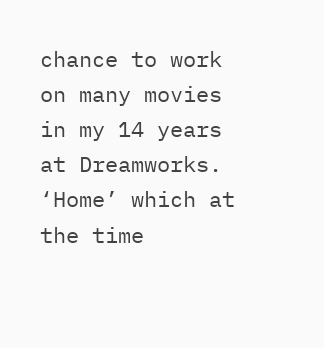chance to work on many movies in my 14 years at Dreamworks. ‘Home’ which at the time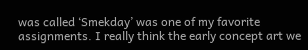was called ‘Smekday’ was one of my favorite assignments. I really think the early concept art we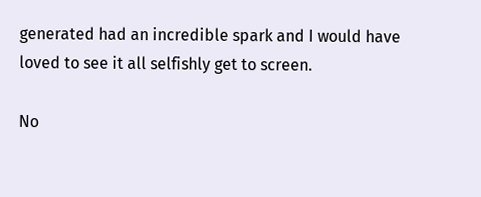generated had an incredible spark and I would have loved to see it all selfishly get to screen.

No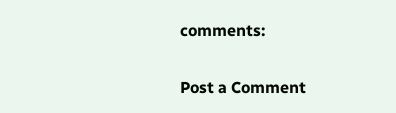comments:

Post a Comment